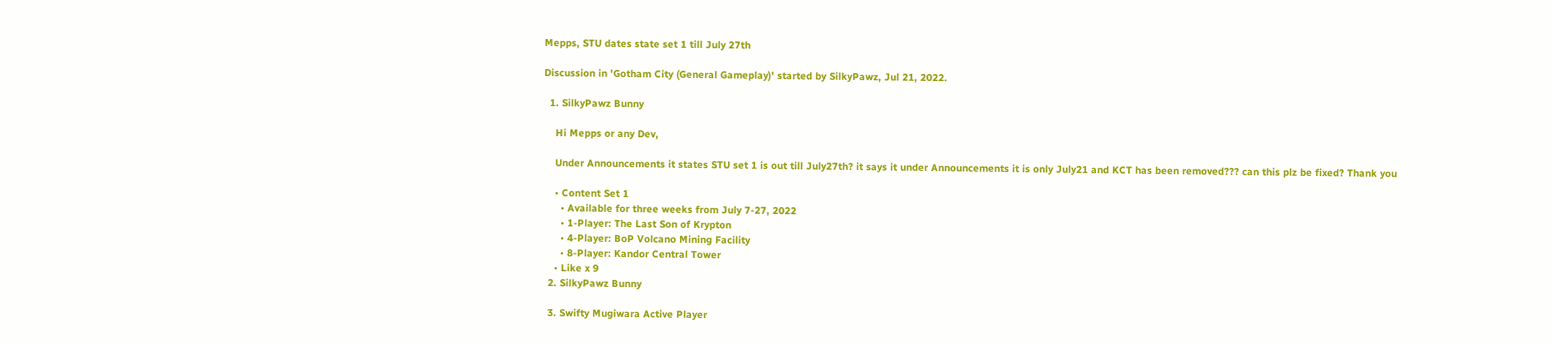Mepps, STU dates state set 1 till July 27th

Discussion in 'Gotham City (General Gameplay)' started by SilkyPawz, Jul 21, 2022.

  1. SilkyPawz Bunny

    Hi Mepps or any Dev,

    Under Announcements it states STU set 1 is out till July27th? it says it under Announcements it is only July21 and KCT has been removed??? can this plz be fixed? Thank you

    • Content Set 1
      • Available for three weeks from July 7-27, 2022
      • 1-Player: The Last Son of Krypton
      • 4-Player: BoP Volcano Mining Facility
      • 8-Player: Kandor Central Tower
    • Like x 9
  2. SilkyPawz Bunny

  3. Swifty Mugiwara Active Player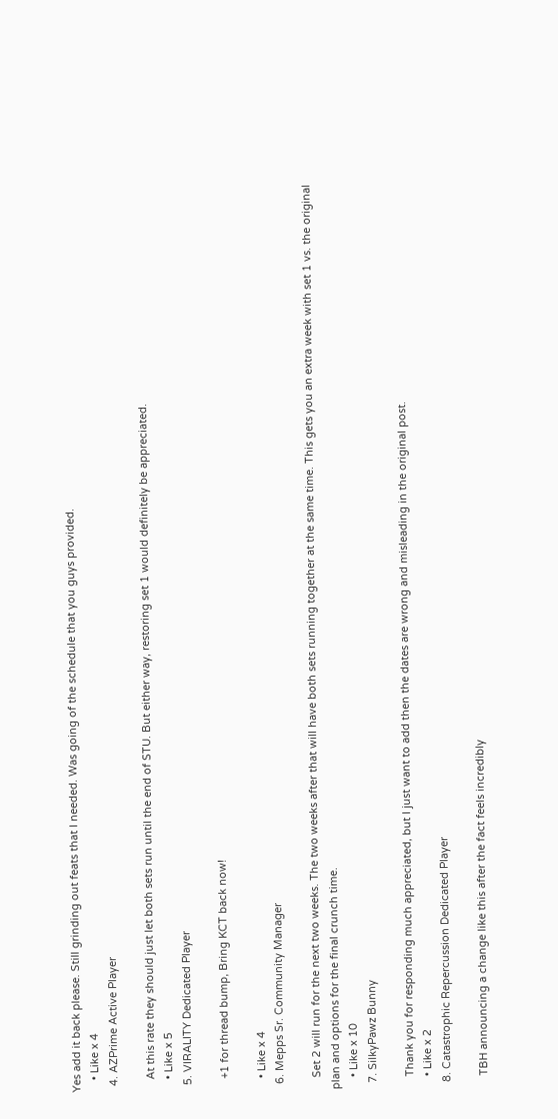Yes add it back please. Still grinding out feats that I needed. Was going of the schedule that you guys provided.
    • Like x 4
  4. AZPrime Active Player

    At this rate they should just let both sets run until the end of STU. But either way, restoring set 1 would definitely be appreciated.
    • Like x 5
  5. VIRALITY Dedicated Player

    +1 for thread bump, Bring KCT back now!

    • Like x 4
  6. Mepps Sr. Community Manager

    Set 2 will run for the next two weeks. The two weeks after that will have both sets running together at the same time. This gets you an extra week with set 1 vs. the original plan and options for the final crunch time.
    • Like x 10
  7. SilkyPawz Bunny

    Thank you for responding much appreciated, but I just want to add then the dates are wrong and misleading in the original post.
    • Like x 2
  8. Catastrophic Repercussion Dedicated Player

    TBH announcing a change like this after the fact feels incredibly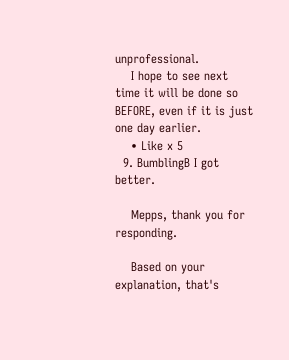unprofessional.
    I hope to see next time it will be done so BEFORE, even if it is just one day earlier.
    • Like x 5
  9. BumblingB I got better.

    Mepps, thank you for responding.

    Based on your explanation, that's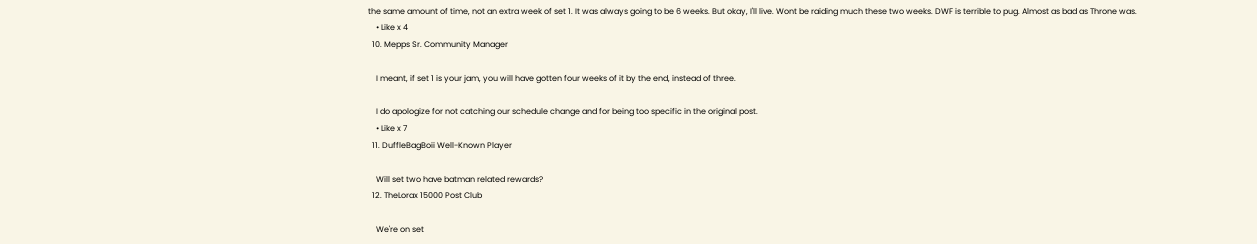the same amount of time, not an extra week of set 1. It was always going to be 6 weeks. But okay, I'll live. Wont be raiding much these two weeks. DWF is terrible to pug. Almost as bad as Throne was.
    • Like x 4
  10. Mepps Sr. Community Manager

    I meant, if set 1 is your jam, you will have gotten four weeks of it by the end, instead of three.

    I do apologize for not catching our schedule change and for being too specific in the original post.
    • Like x 7
  11. DuffleBagBoii Well-Known Player

    Will set two have batman related rewards?
  12. TheLorax 15000 Post Club

    We're on set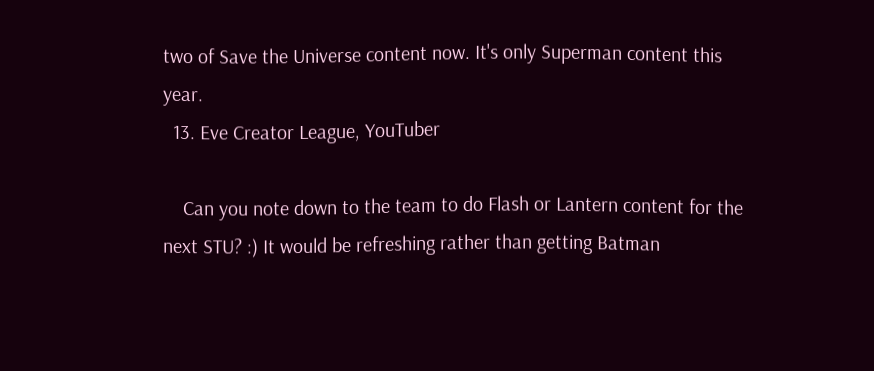two of Save the Universe content now. It's only Superman content this year.
  13. Eve Creator League, YouTuber

    Can you note down to the team to do Flash or Lantern content for the next STU? :) It would be refreshing rather than getting Batman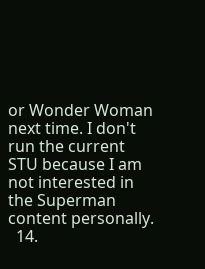or Wonder Woman next time. I don't run the current STU because I am not interested in the Superman content personally.
  14.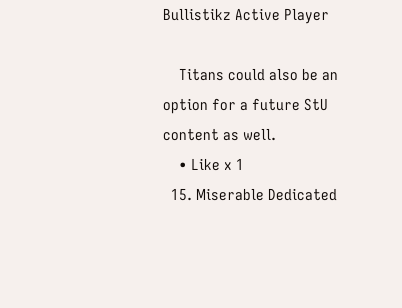Bullistikz Active Player

    Titans could also be an option for a future StU content as well.
    • Like x 1
  15. Miserable Dedicated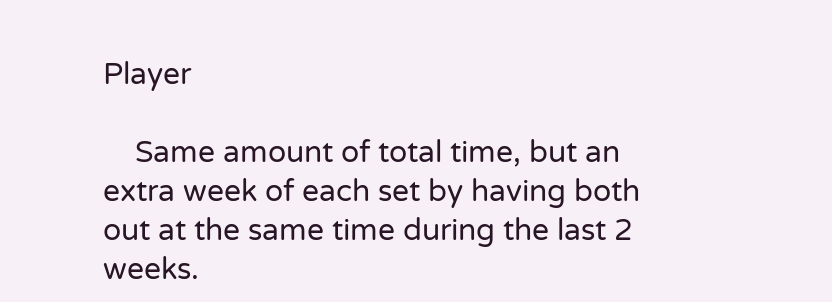Player

    Same amount of total time, but an extra week of each set by having both out at the same time during the last 2 weeks.